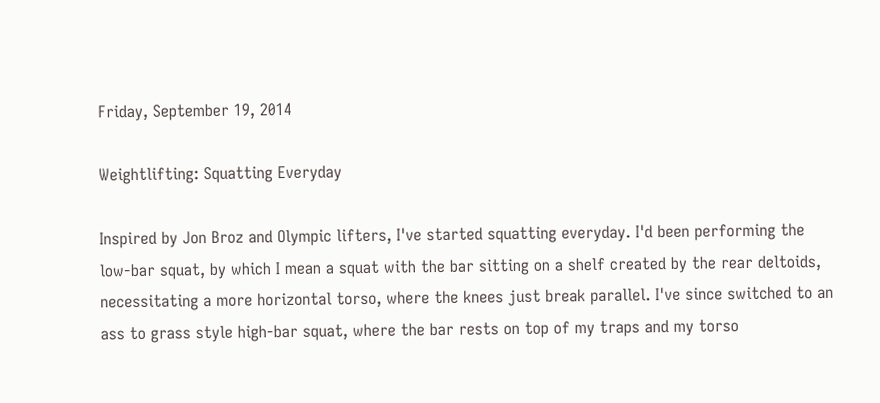Friday, September 19, 2014

Weightlifting: Squatting Everyday

Inspired by Jon Broz and Olympic lifters, I've started squatting everyday. I'd been performing the low-bar squat, by which I mean a squat with the bar sitting on a shelf created by the rear deltoids, necessitating a more horizontal torso, where the knees just break parallel. I've since switched to an ass to grass style high-bar squat, where the bar rests on top of my traps and my torso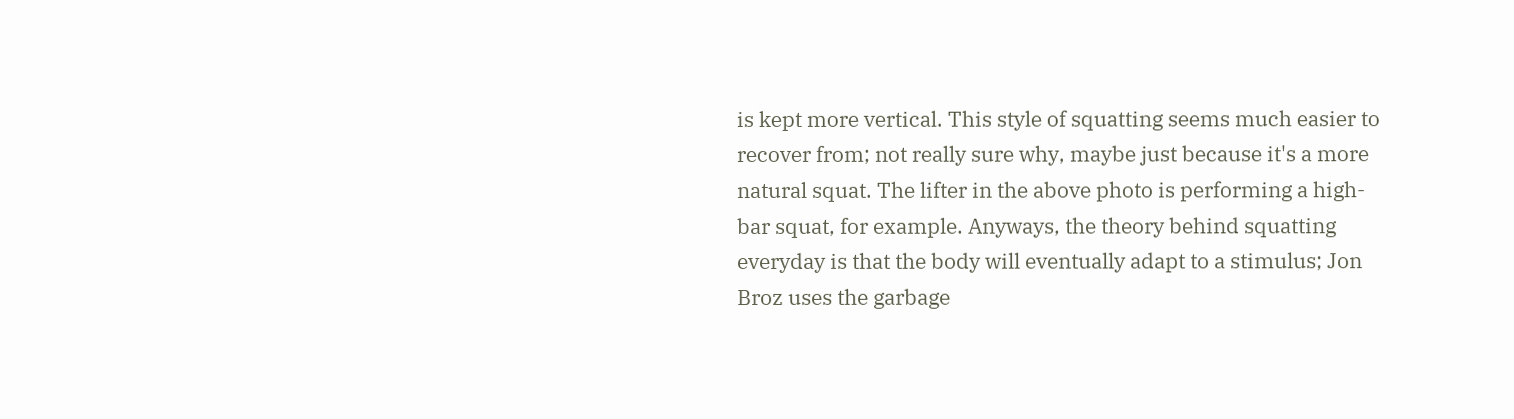is kept more vertical. This style of squatting seems much easier to recover from; not really sure why, maybe just because it's a more natural squat. The lifter in the above photo is performing a high-bar squat, for example. Anyways, the theory behind squatting everyday is that the body will eventually adapt to a stimulus; Jon Broz uses the garbage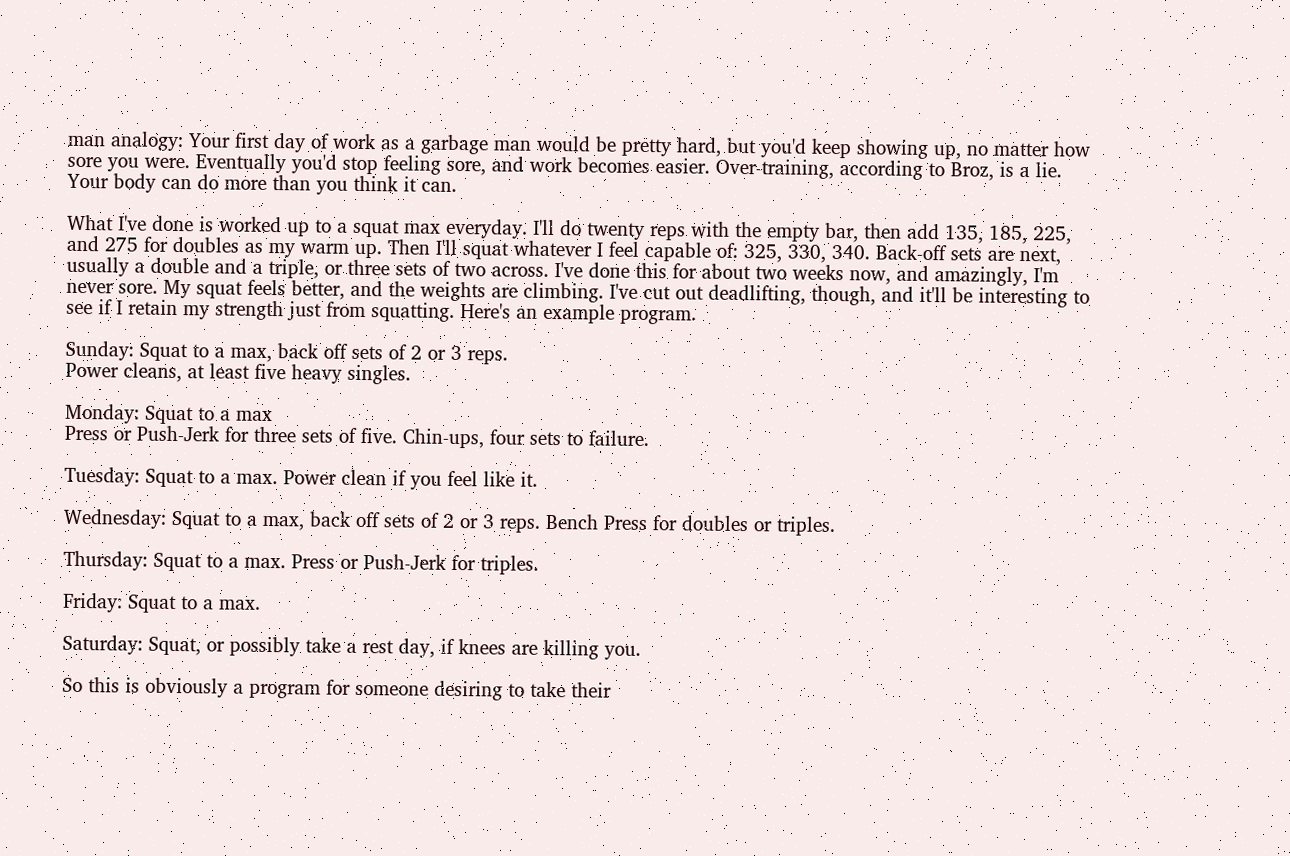man analogy: Your first day of work as a garbage man would be pretty hard, but you'd keep showing up, no matter how sore you were. Eventually you'd stop feeling sore, and work becomes easier. Over-training, according to Broz, is a lie. Your body can do more than you think it can.

What I've done is worked up to a squat max everyday. I'll do twenty reps with the empty bar, then add 135, 185, 225, and 275 for doubles as my warm up. Then I'll squat whatever I feel capable of: 325, 330, 340. Back-off sets are next, usually a double and a triple, or three sets of two across. I've done this for about two weeks now, and amazingly, I'm never sore. My squat feels better, and the weights are climbing. I've cut out deadlifting, though, and it'll be interesting to see if I retain my strength just from squatting. Here's an example program.

Sunday: Squat to a max, back off sets of 2 or 3 reps.
Power cleans, at least five heavy singles.

Monday: Squat to a max
Press or Push-Jerk for three sets of five. Chin-ups, four sets to failure.

Tuesday: Squat to a max. Power clean if you feel like it.

Wednesday: Squat to a max, back off sets of 2 or 3 reps. Bench Press for doubles or triples.

Thursday: Squat to a max. Press or Push-Jerk for triples.

Friday: Squat to a max.

Saturday: Squat, or possibly take a rest day, if knees are killing you.

So this is obviously a program for someone desiring to take their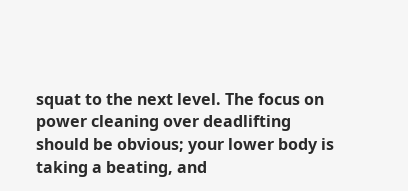squat to the next level. The focus on power cleaning over deadlifting should be obvious; your lower body is taking a beating, and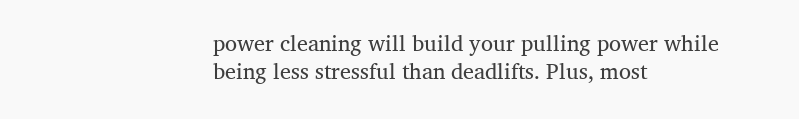power cleaning will build your pulling power while being less stressful than deadlifts. Plus, most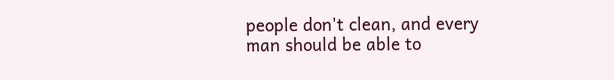people don't clean, and every man should be able to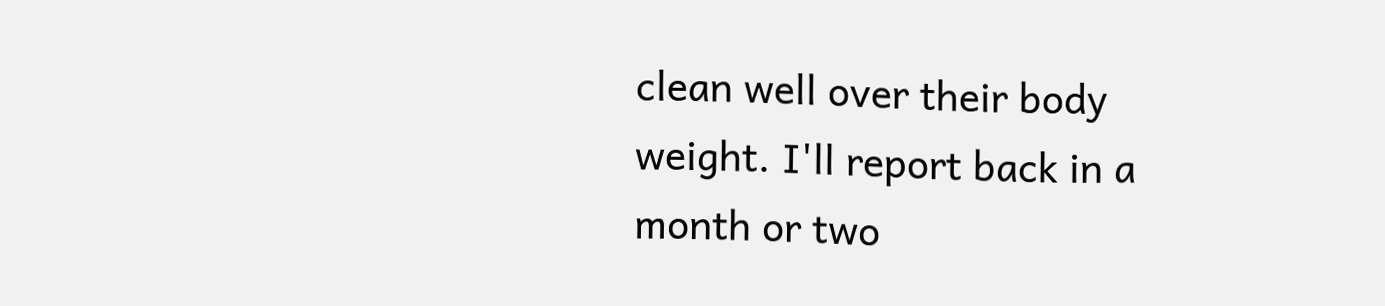clean well over their body weight. I'll report back in a month or two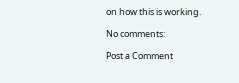on how this is working.

No comments:

Post a Comment